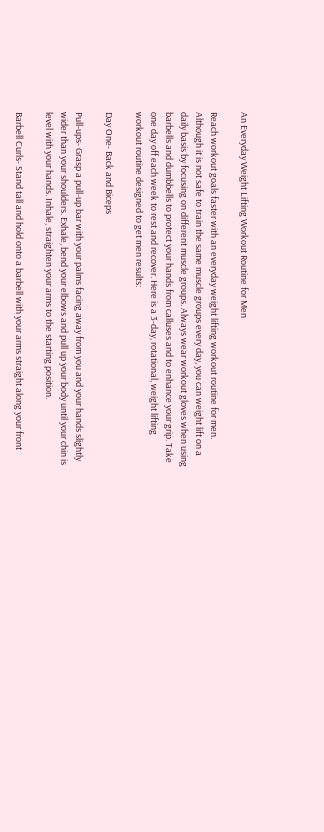An Everyday Weight Lifting Workout Routine for Men

Reach workout goals faster with an everyday weight lifting workout routine for men. Although it is not safe to train the same muscle groups every day, you can weight lift on a daily basis by focusing on different muscle groups. Always wear workout gloves when using barbells and dumbbells to protect your hands from calluses and to enhance your grip. Take one day off each week to rest and recover. Here is a 3-day, rotational, weight lifting workout routine designed to get men results:

Day One- Back and Biceps

Pull-ups- Grasp a pull-up bar with your palms facing away from you and your hands slightly wider than your shoulders. Exhale, bend your elbows and pull up your body until your chin is level with your hands. Inhale, straighten your arms to the starting position.

Barbell Curls- Stand tall and hold onto a barbell with your arms straight along your front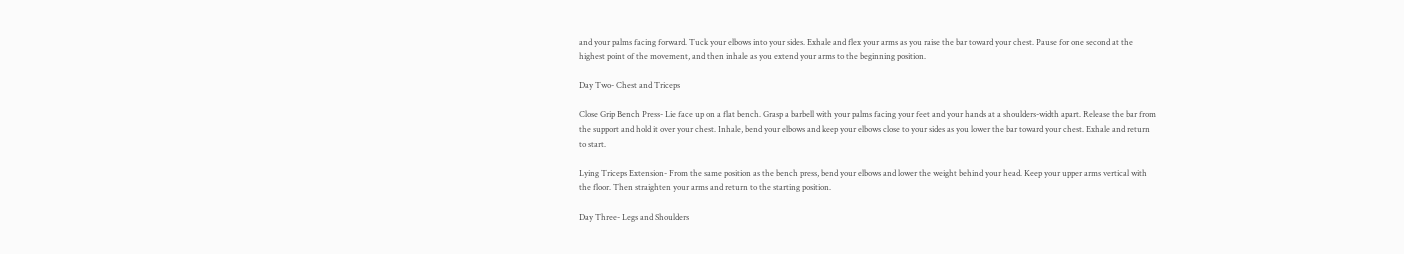and your palms facing forward. Tuck your elbows into your sides. Exhale and flex your arms as you raise the bar toward your chest. Pause for one second at the highest point of the movement, and then inhale as you extend your arms to the beginning position.

Day Two- Chest and Triceps

Close Grip Bench Press- Lie face up on a flat bench. Grasp a barbell with your palms facing your feet and your hands at a shoulders-width apart. Release the bar from the support and hold it over your chest. Inhale, bend your elbows and keep your elbows close to your sides as you lower the bar toward your chest. Exhale and return to start.

Lying Triceps Extension- From the same position as the bench press, bend your elbows and lower the weight behind your head. Keep your upper arms vertical with the floor. Then straighten your arms and return to the starting position.

Day Three- Legs and Shoulders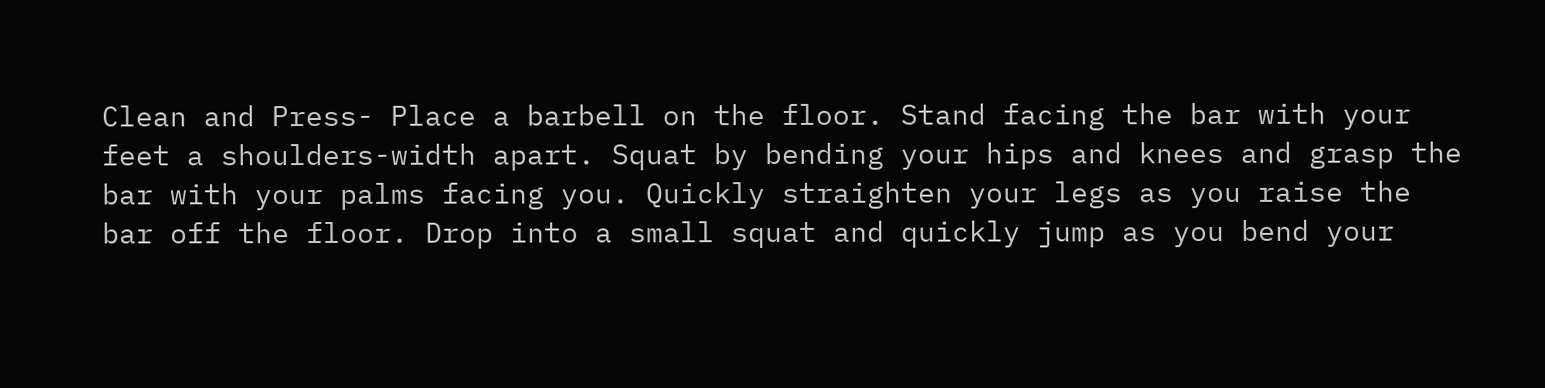Clean and Press- Place a barbell on the floor. Stand facing the bar with your feet a shoulders-width apart. Squat by bending your hips and knees and grasp the bar with your palms facing you. Quickly straighten your legs as you raise the bar off the floor. Drop into a small squat and quickly jump as you bend your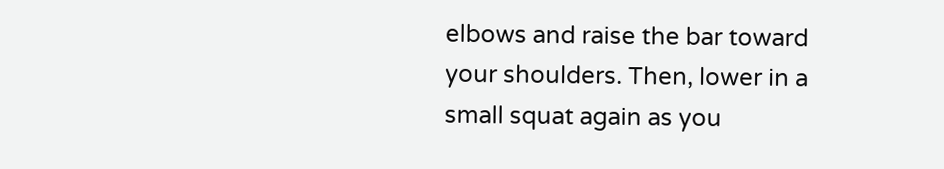elbows and raise the bar toward your shoulders. Then, lower in a small squat again as you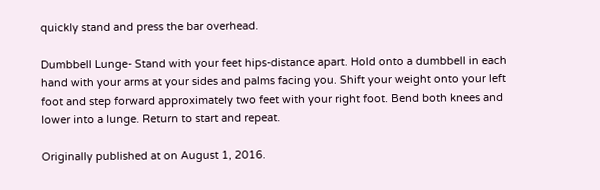quickly stand and press the bar overhead.

Dumbbell Lunge- Stand with your feet hips-distance apart. Hold onto a dumbbell in each hand with your arms at your sides and palms facing you. Shift your weight onto your left foot and step forward approximately two feet with your right foot. Bend both knees and lower into a lunge. Return to start and repeat.

Originally published at on August 1, 2016.